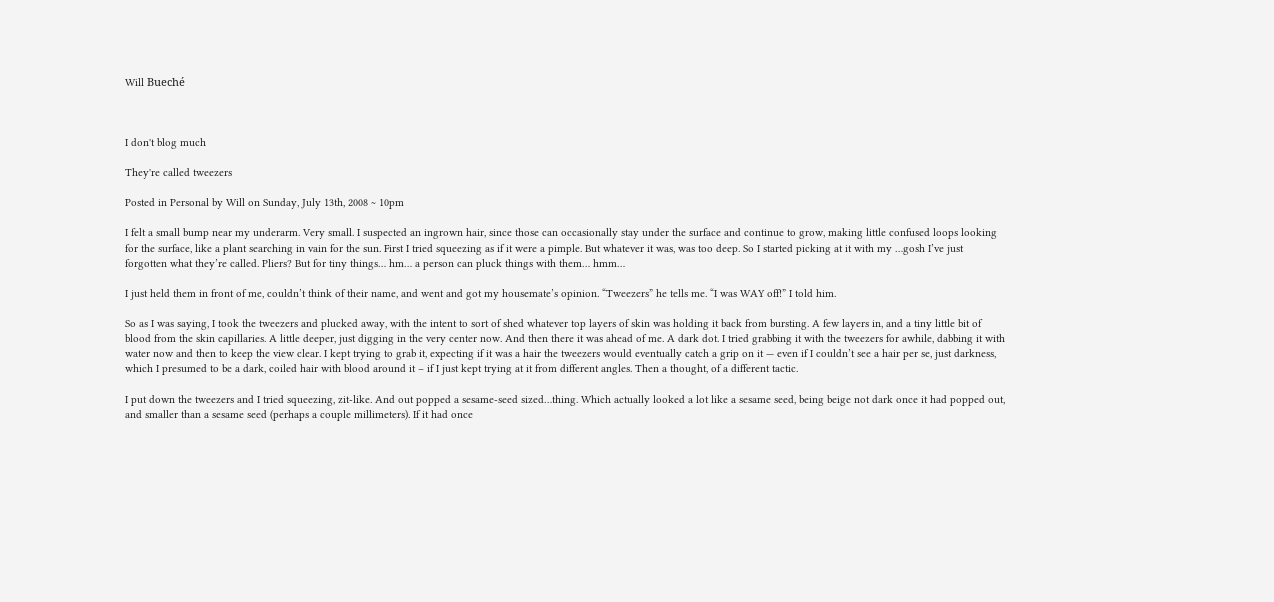Will Bueché



I don't blog much

They're called tweezers

Posted in Personal by Will on Sunday, July 13th, 2008 ~ 10pm

I felt a small bump near my underarm. Very small. I suspected an ingrown hair, since those can occasionally stay under the surface and continue to grow, making little confused loops looking for the surface, like a plant searching in vain for the sun. First I tried squeezing as if it were a pimple. But whatever it was, was too deep. So I started picking at it with my …gosh I’ve just forgotten what they’re called. Pliers? But for tiny things… hm… a person can pluck things with them… hmm…

I just held them in front of me, couldn’t think of their name, and went and got my housemate’s opinion. “Tweezers” he tells me. “I was WAY off!” I told him.

So as I was saying, I took the tweezers and plucked away, with the intent to sort of shed whatever top layers of skin was holding it back from bursting. A few layers in, and a tiny little bit of blood from the skin capillaries. A little deeper, just digging in the very center now. And then there it was ahead of me. A dark dot. I tried grabbing it with the tweezers for awhile, dabbing it with water now and then to keep the view clear. I kept trying to grab it, expecting if it was a hair the tweezers would eventually catch a grip on it — even if I couldn’t see a hair per se, just darkness, which I presumed to be a dark, coiled hair with blood around it – if I just kept trying at it from different angles. Then a thought, of a different tactic.

I put down the tweezers and I tried squeezing, zit-like. And out popped a sesame-seed sized…thing. Which actually looked a lot like a sesame seed, being beige not dark once it had popped out, and smaller than a sesame seed (perhaps a couple millimeters). If it had once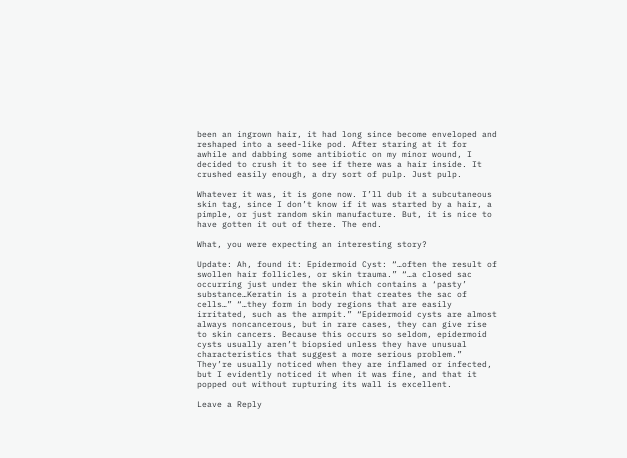been an ingrown hair, it had long since become enveloped and reshaped into a seed-like pod. After staring at it for awhile and dabbing some antibiotic on my minor wound, I decided to crush it to see if there was a hair inside. It crushed easily enough, a dry sort of pulp. Just pulp.

Whatever it was, it is gone now. I’ll dub it a subcutaneous skin tag, since I don’t know if it was started by a hair, a pimple, or just random skin manufacture. But, it is nice to have gotten it out of there. The end.

What, you were expecting an interesting story?

Update: Ah, found it: Epidermoid Cyst: “…often the result of swollen hair follicles, or skin trauma.” “…a closed sac occurring just under the skin which contains a ‘pasty’ substance…Keratin is a protein that creates the sac of cells…” “…they form in body regions that are easily irritated, such as the armpit.” “Epidermoid cysts are almost always noncancerous, but in rare cases, they can give rise to skin cancers. Because this occurs so seldom, epidermoid cysts usually aren’t biopsied unless they have unusual characteristics that suggest a more serious problem.” They’re usually noticed when they are inflamed or infected, but I evidently noticed it when it was fine, and that it popped out without rupturing its wall is excellent.

Leave a Reply